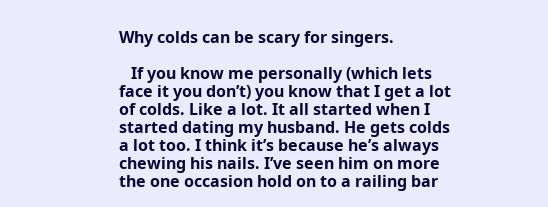Why colds can be scary for singers.

   If you know me personally (which lets face it you don’t) you know that I get a lot of colds. Like a lot. It all started when I started dating my husband. He gets colds a lot too. I think it’s because he’s always chewing his nails. I’ve seen him on more the one occasion hold on to a railing bar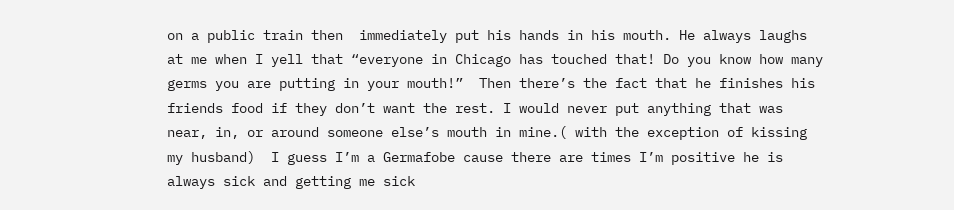on a public train then  immediately put his hands in his mouth. He always laughs at me when I yell that “everyone in Chicago has touched that! Do you know how many germs you are putting in your mouth!”  Then there’s the fact that he finishes his friends food if they don’t want the rest. I would never put anything that was near, in, or around someone else’s mouth in mine.( with the exception of kissing my husband)  I guess I’m a Germafobe cause there are times I’m positive he is always sick and getting me sick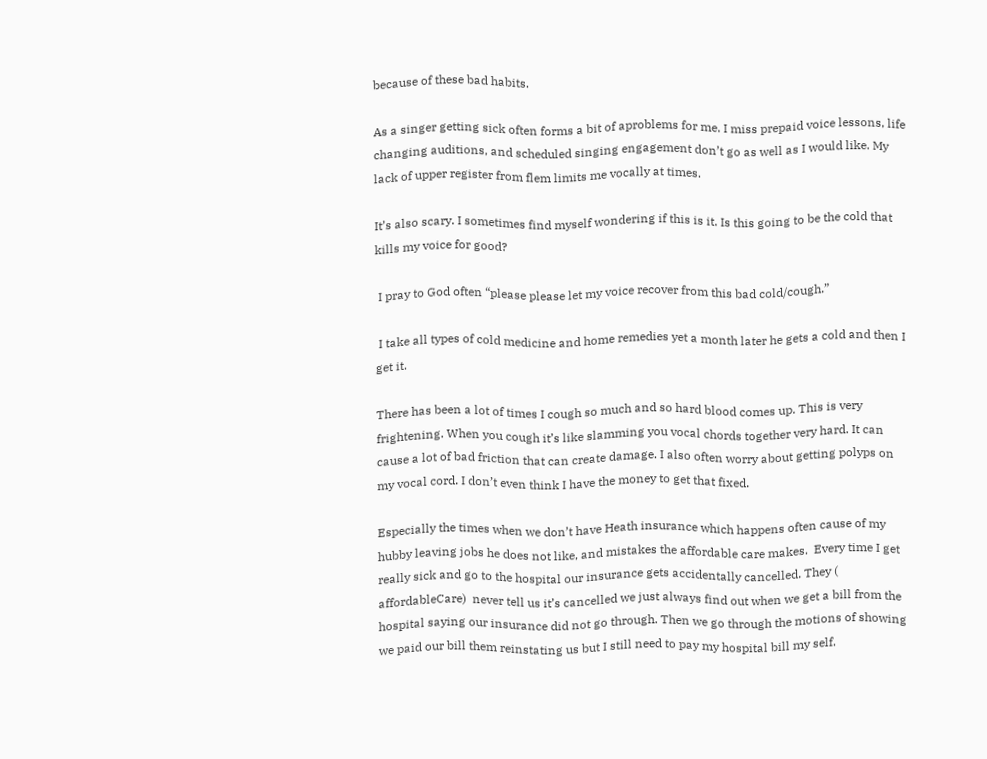because of these bad habits.

As a singer getting sick often forms a bit of aproblems for me. I miss prepaid voice lessons, life changing auditions, and scheduled singing engagement don’t go as well as I would like. My lack of upper register from flem limits me vocally at times.

It’s also scary. I sometimes find myself wondering if this is it. Is this going to be the cold that kills my voice for good?

 I pray to God often “please please let my voice recover from this bad cold/cough.”

 I take all types of cold medicine and home remedies yet a month later he gets a cold and then I get it.

There has been a lot of times I cough so much and so hard blood comes up. This is very frightening. When you cough it’s like slamming you vocal chords together very hard. It can cause a lot of bad friction that can create damage. I also often worry about getting polyps on my vocal cord. I don’t even think I have the money to get that fixed.

Especially the times when we don’t have Heath insurance which happens often cause of my hubby leaving jobs he does not like, and mistakes the affordable care makes.  Every time I get really sick and go to the hospital our insurance gets accidentally cancelled. They ( affordableCare)  never tell us it’s cancelled we just always find out when we get a bill from the hospital saying our insurance did not go through. Then we go through the motions of showing we paid our bill them reinstating us but I still need to pay my hospital bill my self.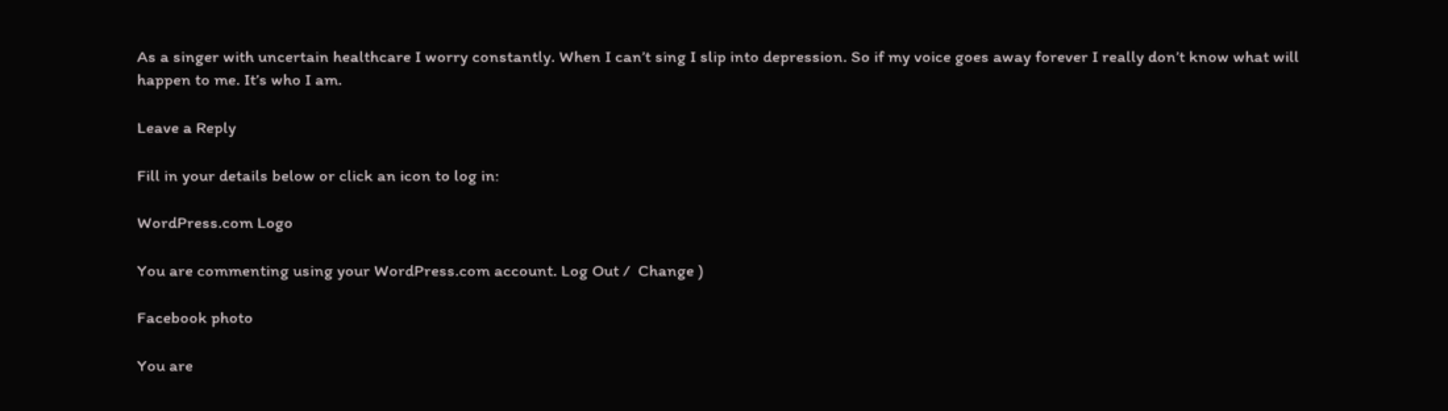As a singer with uncertain healthcare I worry constantly. When I can’t sing I slip into depression. So if my voice goes away forever I really don’t know what will happen to me. It’s who I am.

Leave a Reply

Fill in your details below or click an icon to log in:

WordPress.com Logo

You are commenting using your WordPress.com account. Log Out /  Change )

Facebook photo

You are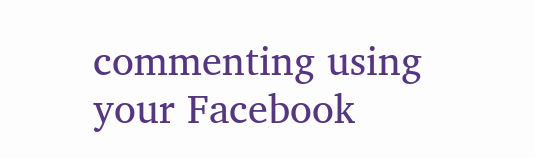commenting using your Facebook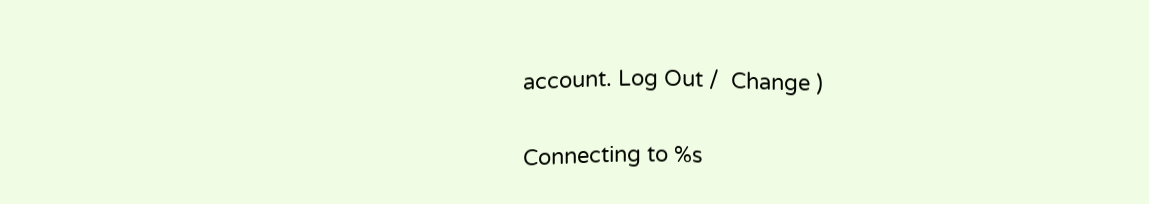account. Log Out /  Change )

Connecting to %s